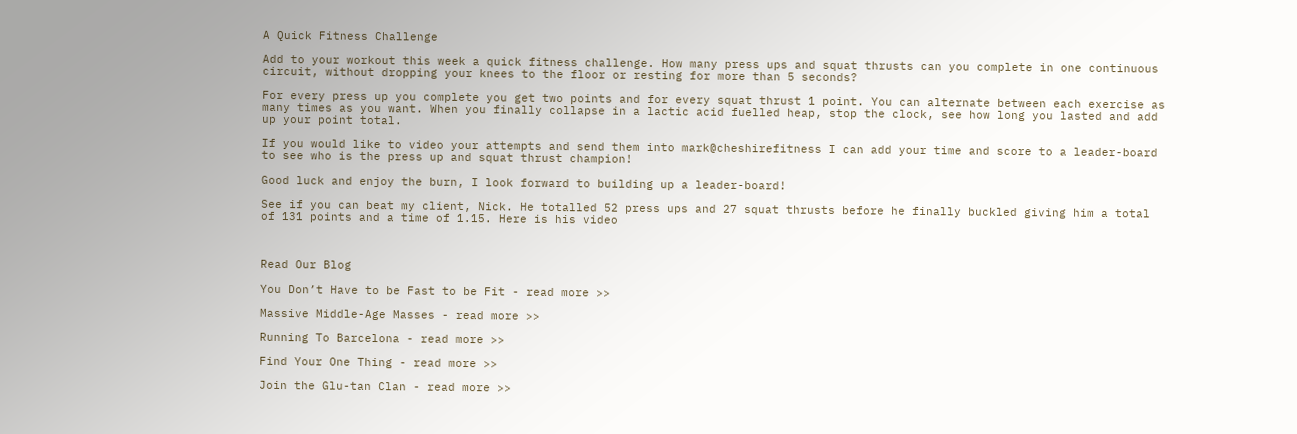A Quick Fitness Challenge

Add to your workout this week a quick fitness challenge. How many press ups and squat thrusts can you complete in one continuous circuit, without dropping your knees to the floor or resting for more than 5 seconds?

For every press up you complete you get two points and for every squat thrust 1 point. You can alternate between each exercise as many times as you want. When you finally collapse in a lactic acid fuelled heap, stop the clock, see how long you lasted and add up your point total.

If you would like to video your attempts and send them into mark@cheshirefitness I can add your time and score to a leader-board to see who is the press up and squat thrust champion!

Good luck and enjoy the burn, I look forward to building up a leader-board!

See if you can beat my client, Nick. He totalled 52 press ups and 27 squat thrusts before he finally buckled giving him a total of 131 points and a time of 1.15. Here is his video



Read Our Blog

You Don’t Have to be Fast to be Fit - read more >>

Massive Middle-Age Masses - read more >>

Running To Barcelona - read more >>

Find Your One Thing - read more >>

Join the Glu-tan Clan - read more >>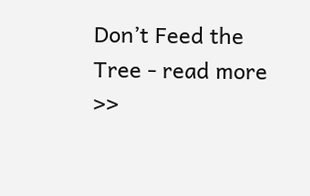Don’t Feed the Tree - read more >>